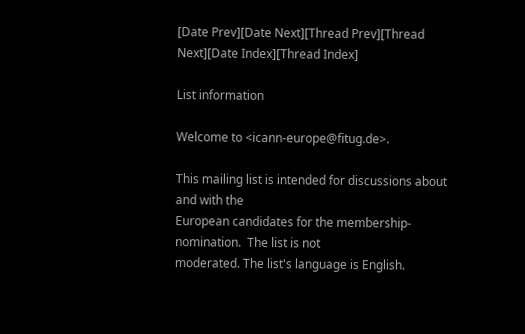[Date Prev][Date Next][Thread Prev][Thread Next][Date Index][Thread Index]

List information

Welcome to <icann-europe@fitug.de>.

This mailing list is intended for discussions about and with the
European candidates for the membership-nomination.  The list is not
moderated. The list's language is English.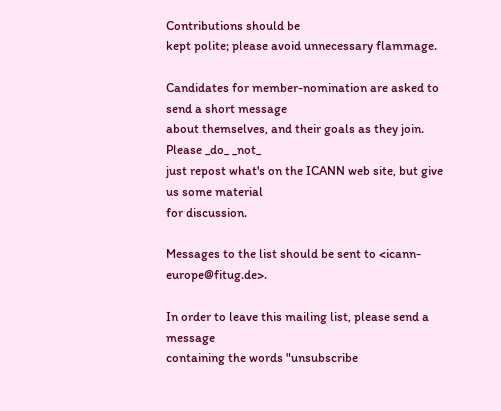Contributions should be
kept polite; please avoid unnecessary flammage.

Candidates for member-nomination are asked to send a short message
about themselves, and their goals as they join.  Please _do_ _not_
just repost what's on the ICANN web site, but give us some material
for discussion.

Messages to the list should be sent to <icann-europe@fitug.de>.

In order to leave this mailing list, please send a message
containing the words "unsubscribe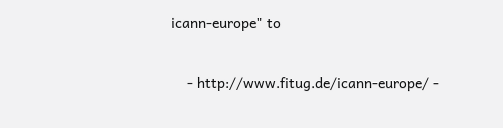icann-europe" to


    - http://www.fitug.de/icann-europe/ -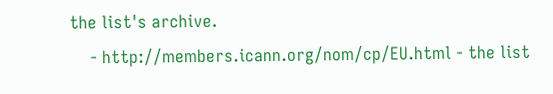the list's archive.
    - http://members.icann.org/nom/cp/EU.html - the list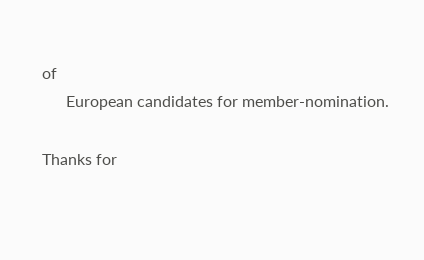of
      European candidates for member-nomination.

Thanks for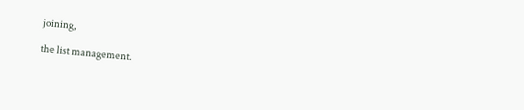joining,

the list management.